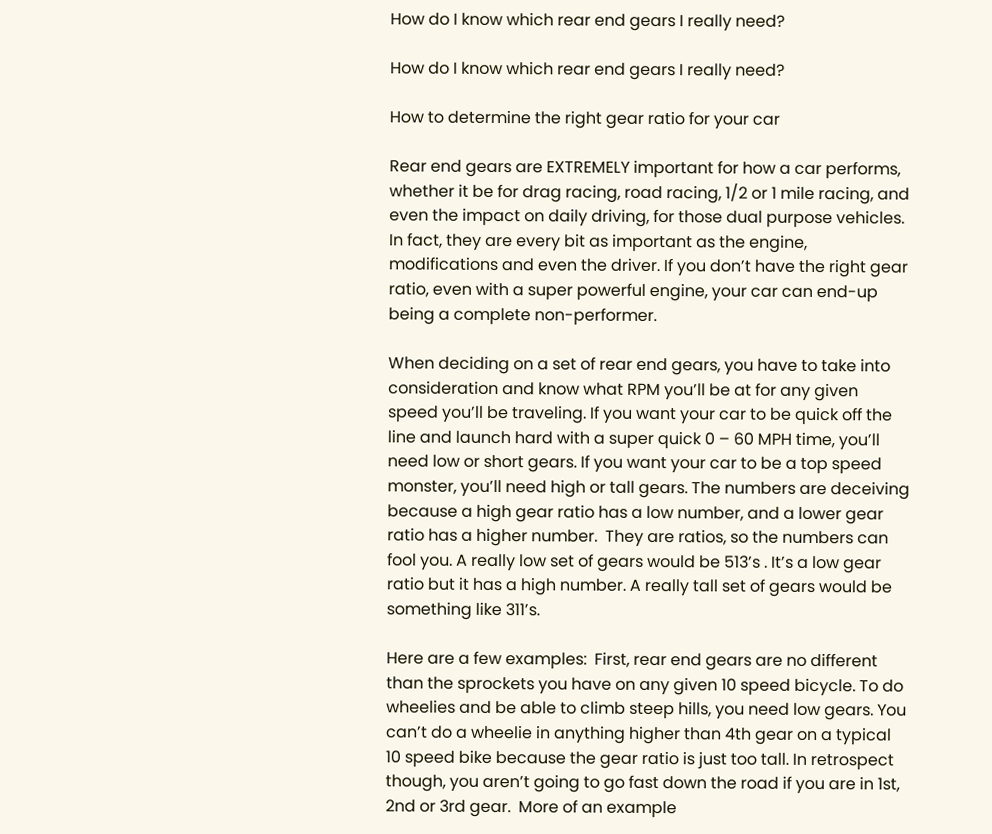How do I know which rear end gears I really need?

How do I know which rear end gears I really need?

How to determine the right gear ratio for your car

Rear end gears are EXTREMELY important for how a car performs, whether it be for drag racing, road racing, 1/2 or 1 mile racing, and even the impact on daily driving, for those dual purpose vehicles.  In fact, they are every bit as important as the engine, modifications and even the driver. If you don’t have the right gear ratio, even with a super powerful engine, your car can end-up being a complete non-performer.

When deciding on a set of rear end gears, you have to take into consideration and know what RPM you’ll be at for any given speed you’ll be traveling. If you want your car to be quick off the line and launch hard with a super quick 0 – 60 MPH time, you’ll need low or short gears. If you want your car to be a top speed monster, you’ll need high or tall gears. The numbers are deceiving because a high gear ratio has a low number, and a lower gear ratio has a higher number.  They are ratios, so the numbers can fool you. A really low set of gears would be 513’s . It’s a low gear ratio but it has a high number. A really tall set of gears would be something like 311’s.

Here are a few examples:  First, rear end gears are no different than the sprockets you have on any given 10 speed bicycle. To do wheelies and be able to climb steep hills, you need low gears. You can’t do a wheelie in anything higher than 4th gear on a typical 10 speed bike because the gear ratio is just too tall. In retrospect though, you aren’t going to go fast down the road if you are in 1st, 2nd or 3rd gear.  More of an example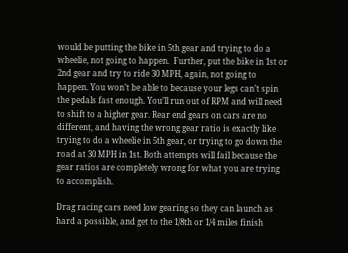would be putting the bike in 5th gear and trying to do a wheelie, not going to happen.  Further, put the bike in 1st or 2nd gear and try to ride 30 MPH, again, not going to happen. You won’t be able to because your legs can’t spin the pedals fast enough. You’ll run out of RPM and will need to shift to a higher gear. Rear end gears on cars are no different, and having the wrong gear ratio is exactly like trying to do a wheelie in 5th gear, or trying to go down the road at 30 MPH in 1st. Both attempts will fail because the gear ratios are completely wrong for what you are trying to accomplish.

Drag racing cars need low gearing so they can launch as hard a possible, and get to the 1/8th or 1/4 miles finish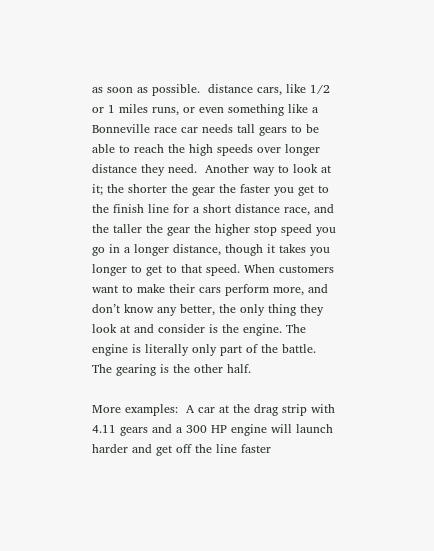as soon as possible.  distance cars, like 1/2 or 1 miles runs, or even something like a Bonneville race car needs tall gears to be able to reach the high speeds over longer distance they need.  Another way to look at it; the shorter the gear the faster you get to the finish line for a short distance race, and the taller the gear the higher stop speed you go in a longer distance, though it takes you longer to get to that speed. When customers want to make their cars perform more, and don’t know any better, the only thing they look at and consider is the engine. The engine is literally only part of the battle. The gearing is the other half.

More examples:  A car at the drag strip with 4.11 gears and a 300 HP engine will launch harder and get off the line faster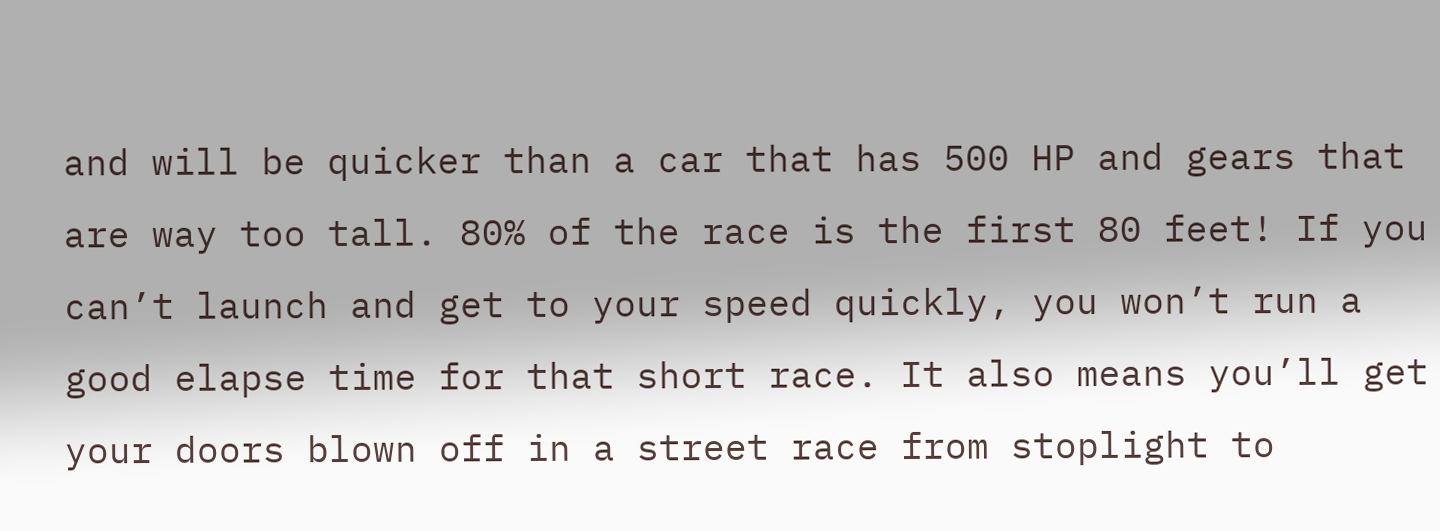and will be quicker than a car that has 500 HP and gears that are way too tall. 80% of the race is the first 80 feet! If you can’t launch and get to your speed quickly, you won’t run a good elapse time for that short race. It also means you’ll get your doors blown off in a street race from stoplight to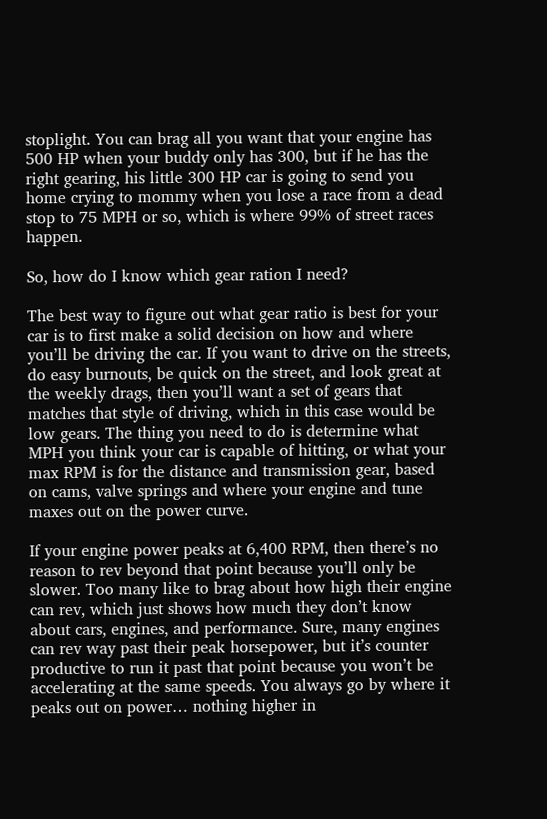stoplight. You can brag all you want that your engine has 500 HP when your buddy only has 300, but if he has the right gearing, his little 300 HP car is going to send you home crying to mommy when you lose a race from a dead stop to 75 MPH or so, which is where 99% of street races happen.

So, how do I know which gear ration I need?

The best way to figure out what gear ratio is best for your car is to first make a solid decision on how and where you’ll be driving the car. If you want to drive on the streets, do easy burnouts, be quick on the street, and look great at the weekly drags, then you’ll want a set of gears that matches that style of driving, which in this case would be low gears. The thing you need to do is determine what MPH you think your car is capable of hitting, or what your max RPM is for the distance and transmission gear, based on cams, valve springs and where your engine and tune maxes out on the power curve.

If your engine power peaks at 6,400 RPM, then there’s no reason to rev beyond that point because you’ll only be slower. Too many like to brag about how high their engine can rev, which just shows how much they don’t know about cars, engines, and performance. Sure, many engines can rev way past their peak horsepower, but it’s counter productive to run it past that point because you won’t be accelerating at the same speeds. You always go by where it peaks out on power… nothing higher in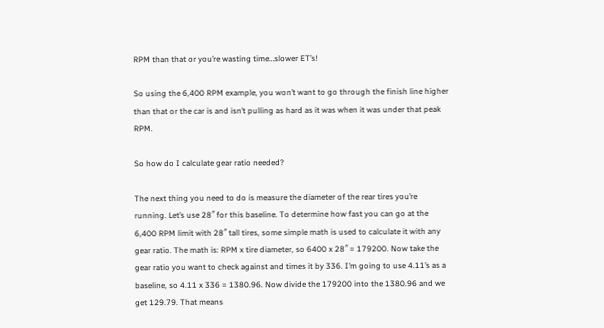RPM than that or you’re wasting time…slower ET’s!

So using the 6,400 RPM example, you won’t want to go through the finish line higher than that or the car is and isn’t pulling as hard as it was when it was under that peak RPM.

So how do I calculate gear ratio needed?

The next thing you need to do is measure the diameter of the rear tires you’re running. Let’s use 28″ for this baseline. To determine how fast you can go at the 6,400 RPM limit with 28″ tall tires, some simple math is used to calculate it with any gear ratio. The math is: RPM x tire diameter, so 6400 x 28″ = 179200. Now take the gear ratio you want to check against and times it by 336. I’m going to use 4.11’s as a baseline, so 4.11 x 336 = 1380.96. Now divide the 179200 into the 1380.96 and we get 129.79. That means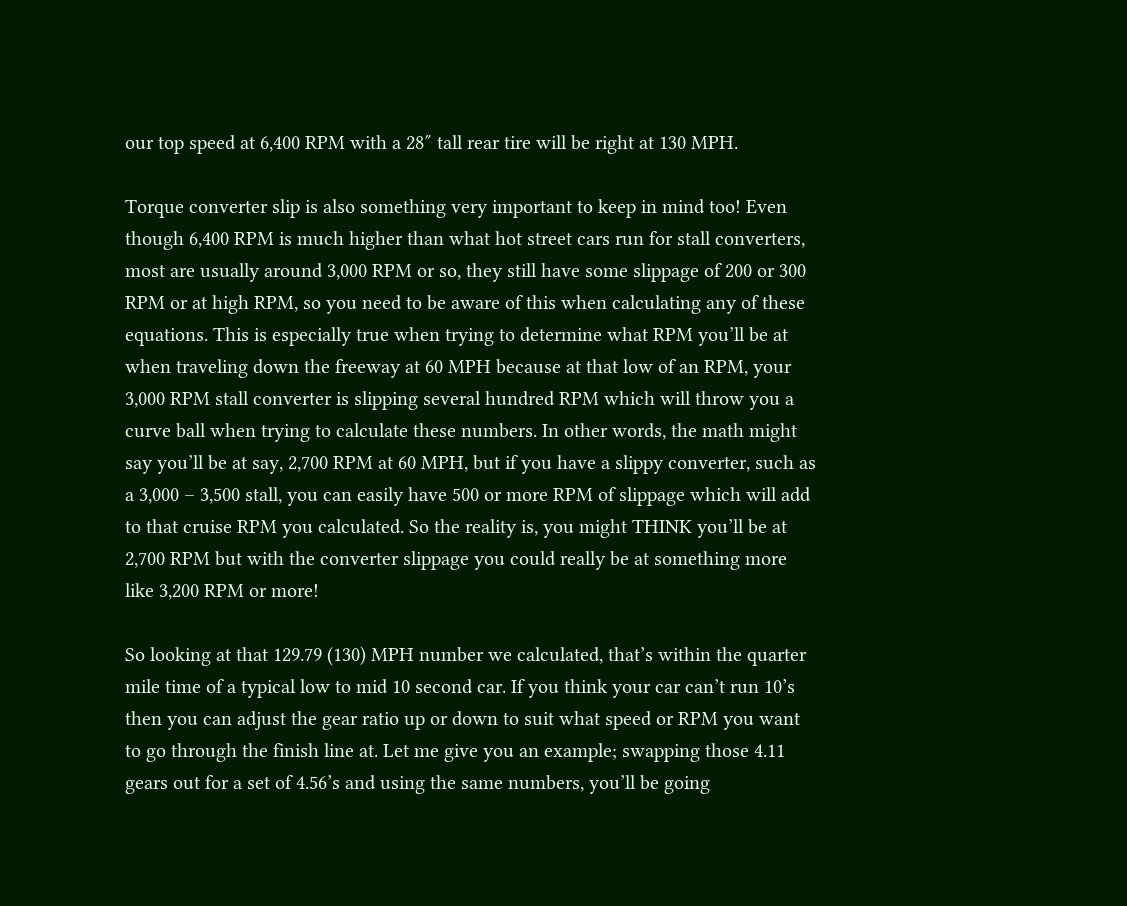our top speed at 6,400 RPM with a 28″ tall rear tire will be right at 130 MPH.

Torque converter slip is also something very important to keep in mind too! Even though 6,400 RPM is much higher than what hot street cars run for stall converters, most are usually around 3,000 RPM or so, they still have some slippage of 200 or 300 RPM or at high RPM, so you need to be aware of this when calculating any of these equations. This is especially true when trying to determine what RPM you’ll be at when traveling down the freeway at 60 MPH because at that low of an RPM, your 3,000 RPM stall converter is slipping several hundred RPM which will throw you a curve ball when trying to calculate these numbers. In other words, the math might say you’ll be at say, 2,700 RPM at 60 MPH, but if you have a slippy converter, such as a 3,000 – 3,500 stall, you can easily have 500 or more RPM of slippage which will add to that cruise RPM you calculated. So the reality is, you might THINK you’ll be at 2,700 RPM but with the converter slippage you could really be at something more like 3,200 RPM or more!

So looking at that 129.79 (130) MPH number we calculated, that’s within the quarter mile time of a typical low to mid 10 second car. If you think your car can’t run 10’s then you can adjust the gear ratio up or down to suit what speed or RPM you want to go through the finish line at. Let me give you an example; swapping those 4.11 gears out for a set of 4.56’s and using the same numbers, you’ll be going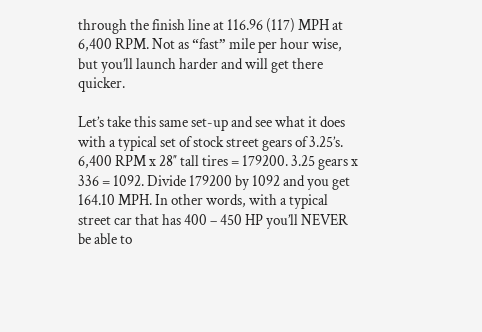through the finish line at 116.96 (117) MPH at 6,400 RPM. Not as “fast” mile per hour wise, but you’ll launch harder and will get there quicker.

Let’s take this same set-up and see what it does with a typical set of stock street gears of 3.25’s. 6,400 RPM x 28″ tall tires = 179200. 3.25 gears x 336 = 1092. Divide 179200 by 1092 and you get 164.10 MPH. In other words, with a typical street car that has 400 – 450 HP you’ll NEVER be able to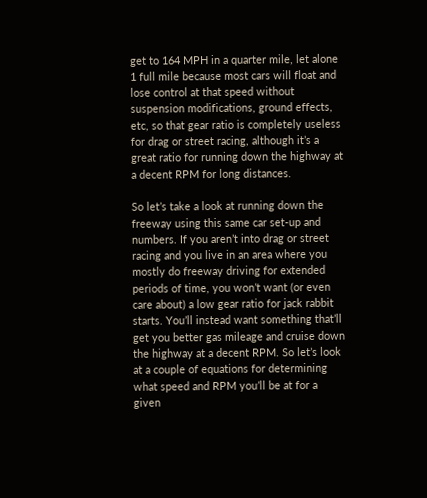get to 164 MPH in a quarter mile, let alone 1 full mile because most cars will float and lose control at that speed without suspension modifications, ground effects, etc, so that gear ratio is completely useless for drag or street racing, although it’s a great ratio for running down the highway at a decent RPM for long distances.

So let’s take a look at running down the freeway using this same car set-up and numbers. If you aren’t into drag or street racing and you live in an area where you mostly do freeway driving for extended periods of time, you won’t want (or even care about) a low gear ratio for jack rabbit starts. You’ll instead want something that’ll get you better gas mileage and cruise down the highway at a decent RPM. So let’s look at a couple of equations for determining what speed and RPM you’ll be at for a given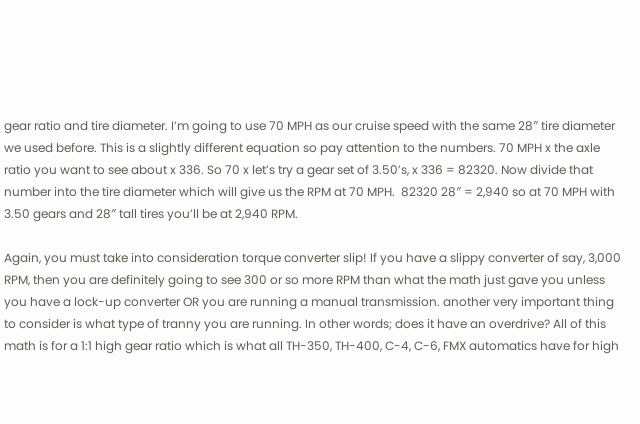gear ratio and tire diameter. I’m going to use 70 MPH as our cruise speed with the same 28″ tire diameter we used before. This is a slightly different equation so pay attention to the numbers. 70 MPH x the axle ratio you want to see about x 336. So 70 x let’s try a gear set of 3.50’s, x 336 = 82320. Now divide that number into the tire diameter which will give us the RPM at 70 MPH.  82320 28″ = 2,940 so at 70 MPH with 3.50 gears and 28″ tall tires you’ll be at 2,940 RPM.

Again, you must take into consideration torque converter slip! If you have a slippy converter of say, 3,000 RPM, then you are definitely going to see 300 or so more RPM than what the math just gave you unless you have a lock-up converter OR you are running a manual transmission. another very important thing to consider is what type of tranny you are running. In other words; does it have an overdrive? All of this math is for a 1:1 high gear ratio which is what all TH-350, TH-400, C-4, C-6, FMX automatics have for high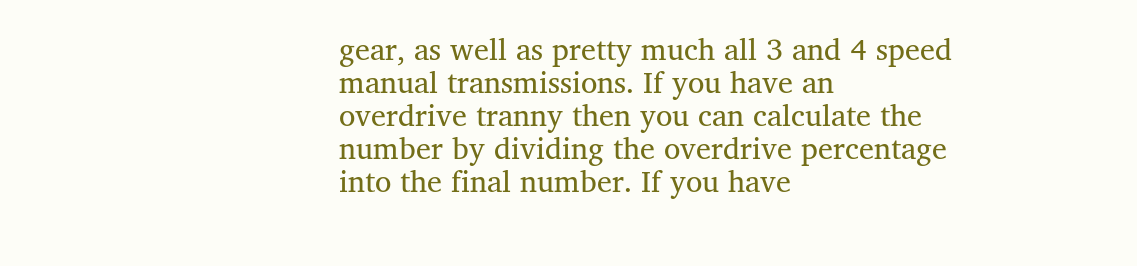gear, as well as pretty much all 3 and 4 speed manual transmissions. If you have an overdrive tranny then you can calculate the number by dividing the overdrive percentage into the final number. If you have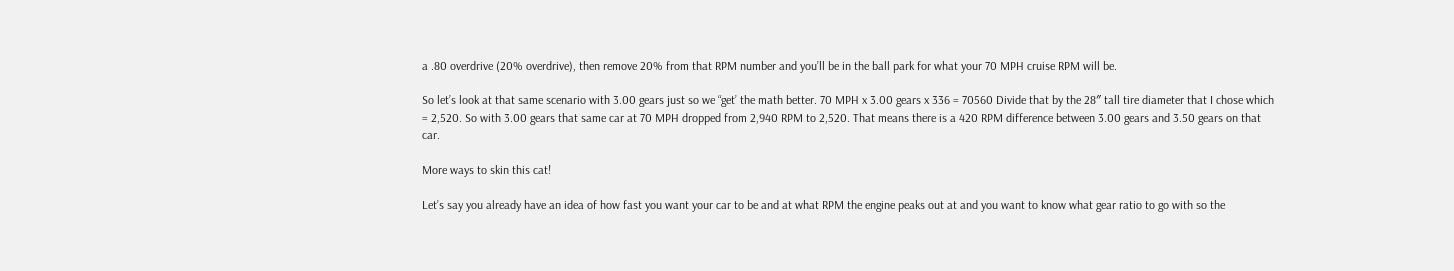a .80 overdrive (20% overdrive), then remove 20% from that RPM number and you’ll be in the ball park for what your 70 MPH cruise RPM will be.

So let’s look at that same scenario with 3.00 gears just so we “get’ the math better. 70 MPH x 3.00 gears x 336 = 70560 Divide that by the 28″ tall tire diameter that I chose which = 2,520. So with 3.00 gears that same car at 70 MPH dropped from 2,940 RPM to 2,520. That means there is a 420 RPM difference between 3.00 gears and 3.50 gears on that car.

More ways to skin this cat!

Let’s say you already have an idea of how fast you want your car to be and at what RPM the engine peaks out at and you want to know what gear ratio to go with so the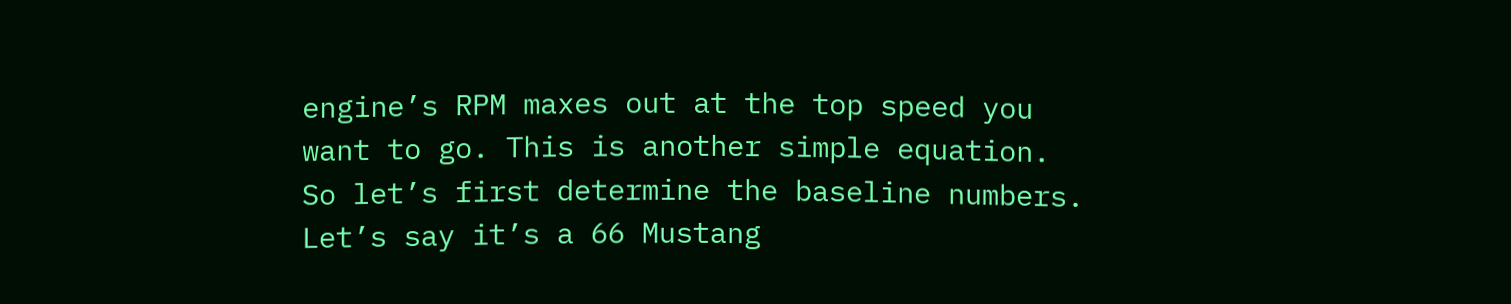engine’s RPM maxes out at the top speed you want to go. This is another simple equation. So let’s first determine the baseline numbers. Let’s say it’s a 66 Mustang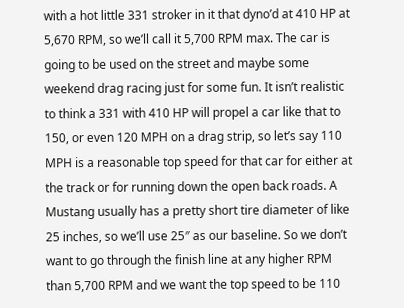with a hot little 331 stroker in it that dyno’d at 410 HP at 5,670 RPM, so we’ll call it 5,700 RPM max. The car is going to be used on the street and maybe some weekend drag racing just for some fun. It isn’t realistic to think a 331 with 410 HP will propel a car like that to 150, or even 120 MPH on a drag strip, so let’s say 110 MPH is a reasonable top speed for that car for either at the track or for running down the open back roads. A Mustang usually has a pretty short tire diameter of like 25 inches, so we’ll use 25″ as our baseline. So we don’t want to go through the finish line at any higher RPM than 5,700 RPM and we want the top speed to be 110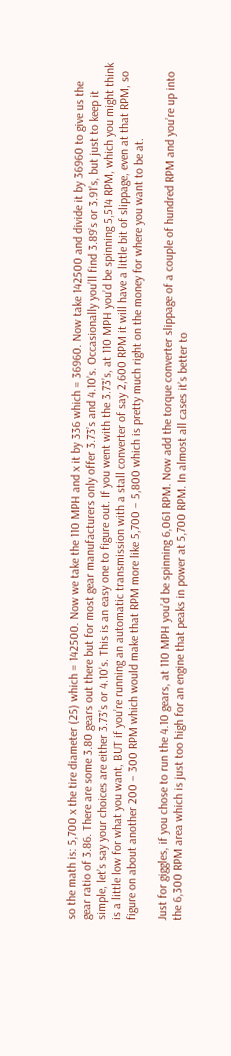so the math is: 5,700 x the tire diameter (25) which = 142500. Now we take the 110 MPH and x it by 336 which = 36960. Now take 142500 and divide it by 36960 to give us the gear ratio of 3.86. There are some 3.80 gears out there but for most gear manufacturers only offer 3.73’s and 4.10’s. Occasionally you’ll find 3.89’s or 3.91’s, but just to keep it simple, let’s say your choices are either 3.73’s or 4.10’s. This is an easy one to figure out. If you went with the 3.73’s, at 110 MPH you’d be spinning 5,514 RPM, which you might think is a little low for what you want, BUT if you’re running an automatic transmission with a stall converter of say 2,600 RPM it will have a little bit of slippage, even at that RPM, so figure on about another 200 – 300 RPM which would make that RPM more like 5,700 – 5,800 which is pretty much right on the money for where you want to be at.

Just for giggles, if you chose to run the 4.10 gears, at 110 MPH you’d be spinning 6,061 RPM. Now add the torque converter slippage of a couple of hundred RPM and you’re up into the 6,300 RPM area which is just too high for an engine that peaks in power at 5,700 RPM. In almost all cases it’s better to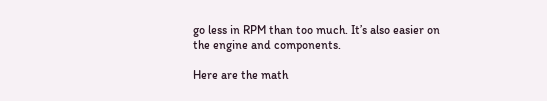go less in RPM than too much. It’s also easier on the engine and components.

Here are the math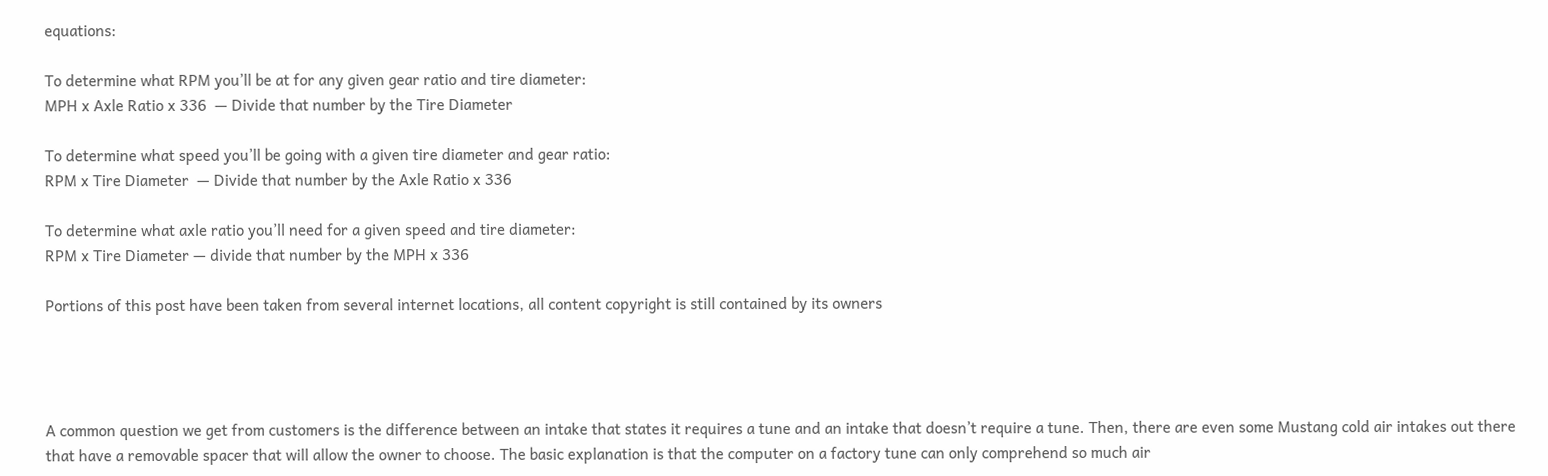equations:

To determine what RPM you’ll be at for any given gear ratio and tire diameter:
MPH x Axle Ratio x 336  — Divide that number by the Tire Diameter

To determine what speed you’ll be going with a given tire diameter and gear ratio:
RPM x Tire Diameter  — Divide that number by the Axle Ratio x 336

To determine what axle ratio you’ll need for a given speed and tire diameter:
RPM x Tire Diameter — divide that number by the MPH x 336

Portions of this post have been taken from several internet locations, all content copyright is still contained by its owners




A common question we get from customers is the difference between an intake that states it requires a tune and an intake that doesn’t require a tune. Then, there are even some Mustang cold air intakes out there that have a removable spacer that will allow the owner to choose. The basic explanation is that the computer on a factory tune can only comprehend so much air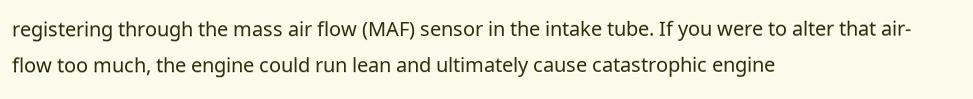registering through the mass air flow (MAF) sensor in the intake tube. If you were to alter that air-flow too much, the engine could run lean and ultimately cause catastrophic engine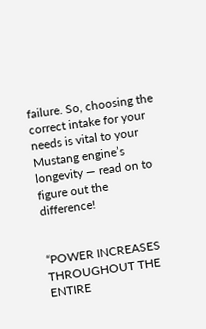failure. So, choosing the correct intake for your needs is vital to your Mustang engine’s longevity — read on to figure out the difference!


“POWER INCREASES THROUGHOUT THE ENTIRE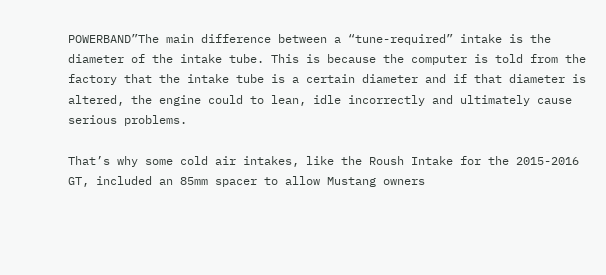POWERBAND”The main difference between a “tune-required” intake is the diameter of the intake tube. This is because the computer is told from the factory that the intake tube is a certain diameter and if that diameter is altered, the engine could to lean, idle incorrectly and ultimately cause serious problems.

That’s why some cold air intakes, like the Roush Intake for the 2015-2016 GT, included an 85mm spacer to allow Mustang owners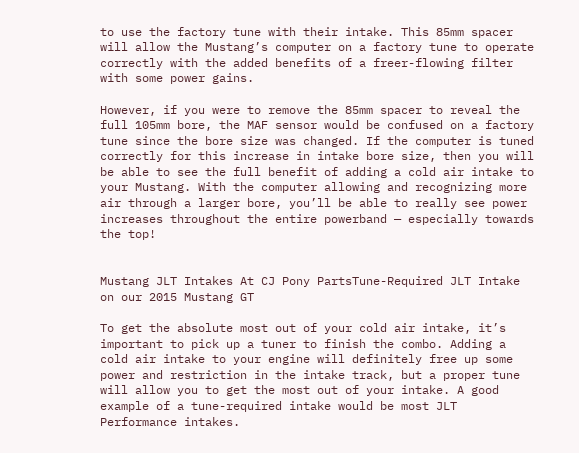to use the factory tune with their intake. This 85mm spacer will allow the Mustang’s computer on a factory tune to operate correctly with the added benefits of a freer-flowing filter with some power gains.

However, if you were to remove the 85mm spacer to reveal the full 105mm bore, the MAF sensor would be confused on a factory tune since the bore size was changed. If the computer is tuned correctly for this increase in intake bore size, then you will be able to see the full benefit of adding a cold air intake to your Mustang. With the computer allowing and recognizing more air through a larger bore, you’ll be able to really see power increases throughout the entire powerband — especially towards the top!


Mustang JLT Intakes At CJ Pony PartsTune-Required JLT Intake on our 2015 Mustang GT

To get the absolute most out of your cold air intake, it’s important to pick up a tuner to finish the combo. Adding a cold air intake to your engine will definitely free up some power and restriction in the intake track, but a proper tune will allow you to get the most out of your intake. A good example of a tune-required intake would be most JLT Performance intakes.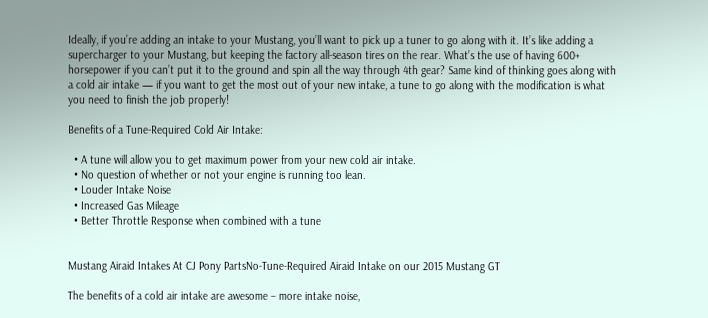Ideally, if you’re adding an intake to your Mustang, you’ll want to pick up a tuner to go along with it. It’s like adding a supercharger to your Mustang, but keeping the factory all-season tires on the rear. What’s the use of having 600+ horsepower if you can’t put it to the ground and spin all the way through 4th gear? Same kind of thinking goes along with a cold air intake — if you want to get the most out of your new intake, a tune to go along with the modification is what you need to finish the job properly!

Benefits of a Tune-Required Cold Air Intake:

  • A tune will allow you to get maximum power from your new cold air intake.
  • No question of whether or not your engine is running too lean.
  • Louder Intake Noise
  • Increased Gas Mileage
  • Better Throttle Response when combined with a tune


Mustang Airaid Intakes At CJ Pony PartsNo-Tune-Required Airaid Intake on our 2015 Mustang GT

The benefits of a cold air intake are awesome – more intake noise,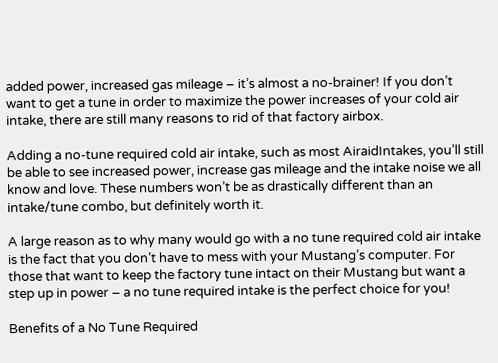added power, increased gas mileage – it’s almost a no-brainer! If you don’t want to get a tune in order to maximize the power increases of your cold air intake, there are still many reasons to rid of that factory airbox.

Adding a no-tune required cold air intake, such as most AiraidIntakes, you’ll still be able to see increased power, increase gas mileage and the intake noise we all know and love. These numbers won’t be as drastically different than an intake/tune combo, but definitely worth it.

A large reason as to why many would go with a no tune required cold air intake is the fact that you don’t have to mess with your Mustang’s computer. For those that want to keep the factory tune intact on their Mustang but want a step up in power – a no tune required intake is the perfect choice for you!

Benefits of a No Tune Required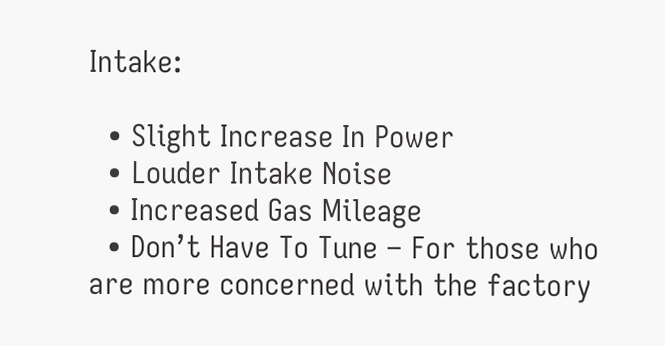Intake:

  • Slight Increase In Power
  • Louder Intake Noise
  • Increased Gas Mileage
  • Don’t Have To Tune – For those who are more concerned with the factory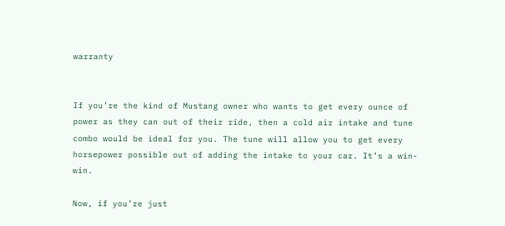warranty


If you’re the kind of Mustang owner who wants to get every ounce of power as they can out of their ride, then a cold air intake and tune combo would be ideal for you. The tune will allow you to get every horsepower possible out of adding the intake to your car. It’s a win-win.

Now, if you’re just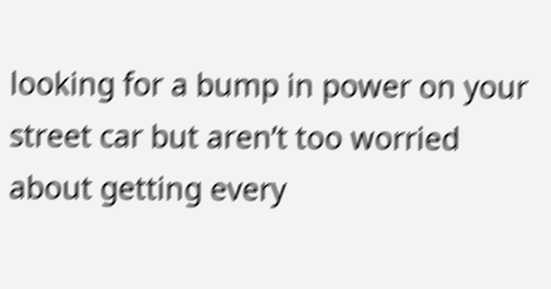looking for a bump in power on your street car but aren’t too worried about getting every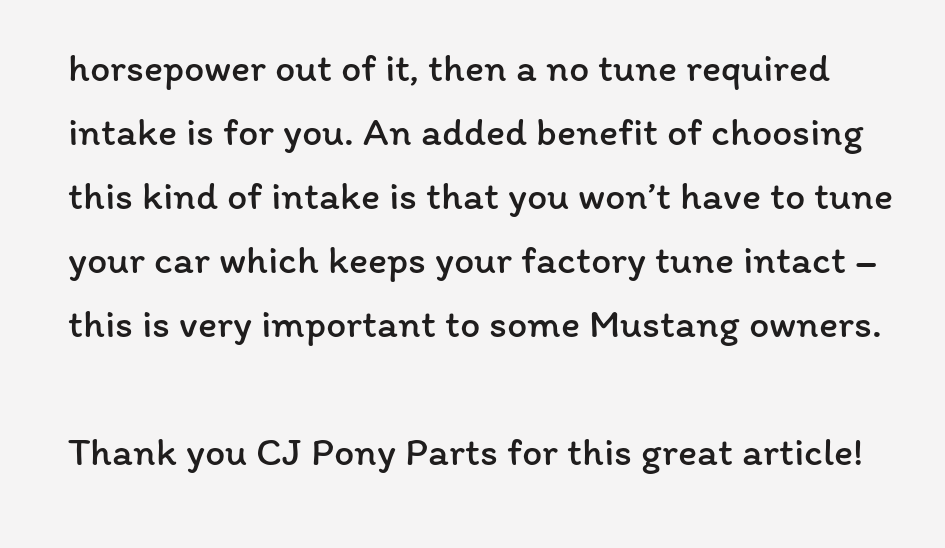horsepower out of it, then a no tune required intake is for you. An added benefit of choosing this kind of intake is that you won’t have to tune your car which keeps your factory tune intact – this is very important to some Mustang owners.

Thank you CJ Pony Parts for this great article!